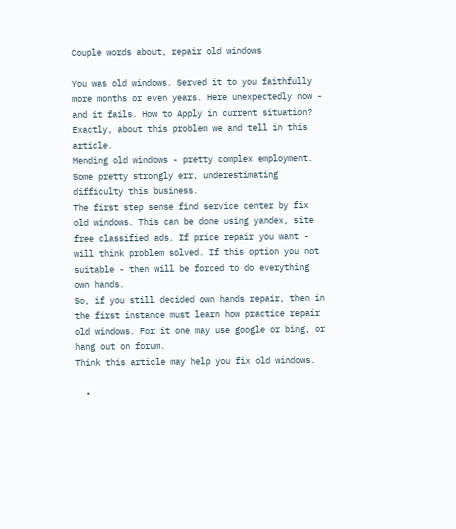Couple words about, repair old windows

You was old windows. Served it to you faithfully more months or even years. Here unexpectedly now - and it fails. How to Apply in current situation? Exactly, about this problem we and tell in this article.
Mending old windows - pretty complex employment. Some pretty strongly err, underestimating difficulty this business.
The first step sense find service center by fix old windows. This can be done using yandex, site free classified ads. If price repair you want - will think problem solved. If this option you not suitable - then will be forced to do everything own hands.
So, if you still decided own hands repair, then in the first instance must learn how practice repair old windows. For it one may use google or bing, or hang out on forum.
Think this article may help you fix old windows.

  •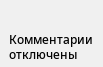Комментарии отключены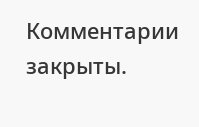Комментарии закрыты.